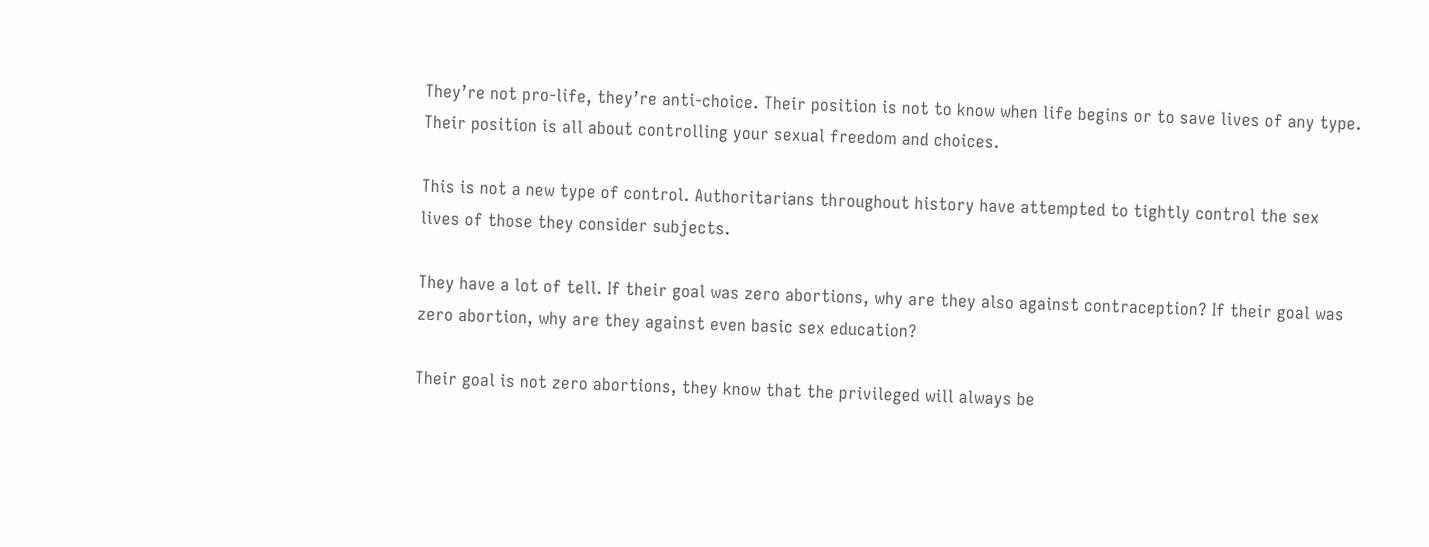They’re not pro-life, they’re anti-choice. Their position is not to know when life begins or to save lives of any type. Their position is all about controlling your sexual freedom and choices.

This is not a new type of control. Authoritarians throughout history have attempted to tightly control the sex lives of those they consider subjects.

They have a lot of tell. If their goal was zero abortions, why are they also against contraception? If their goal was zero abortion, why are they against even basic sex education?

Their goal is not zero abortions, they know that the privileged will always be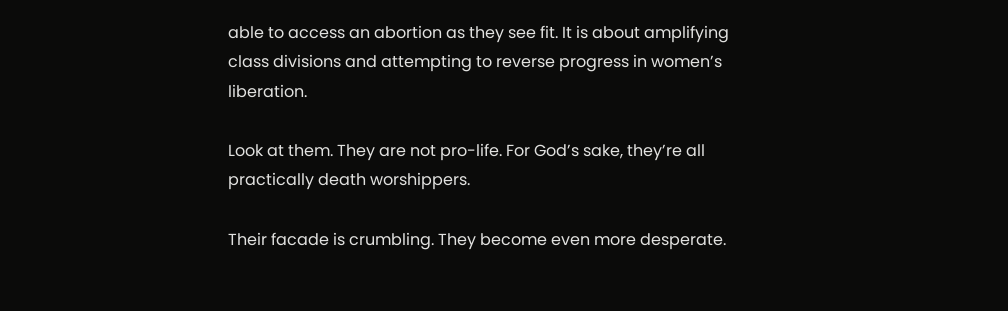able to access an abortion as they see fit. It is about amplifying class divisions and attempting to reverse progress in women’s liberation.

Look at them. They are not pro-life. For God’s sake, they’re all practically death worshippers.

Their facade is crumbling. They become even more desperate.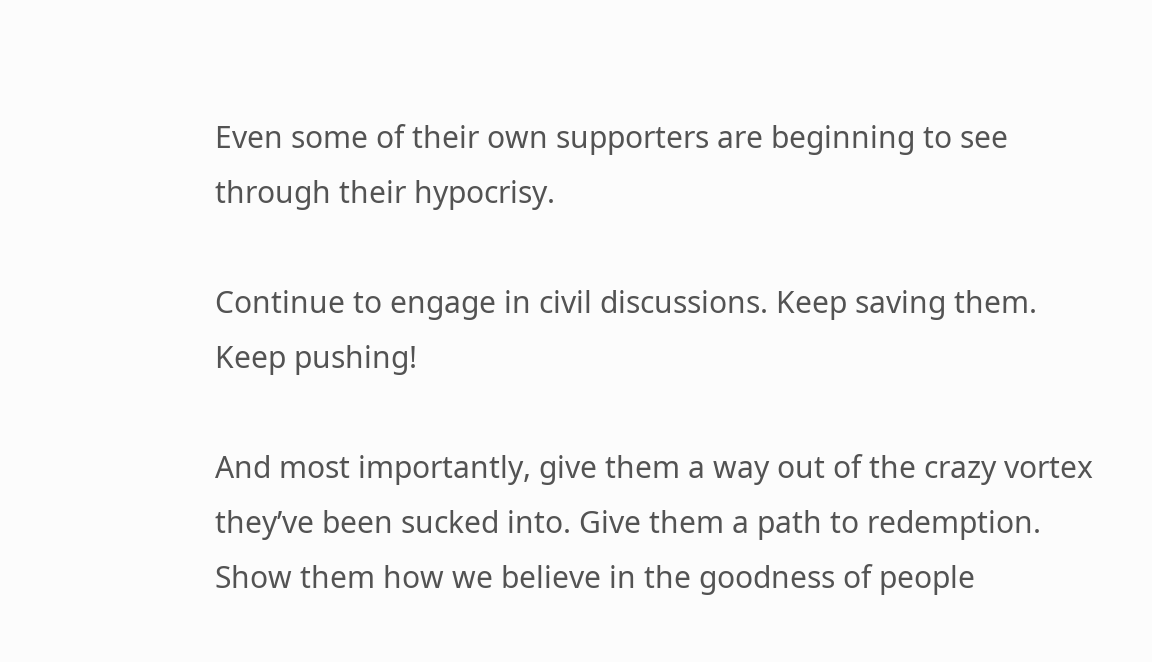Even some of their own supporters are beginning to see through their hypocrisy.

Continue to engage in civil discussions. Keep saving them. Keep pushing!

And most importantly, give them a way out of the crazy vortex they’ve been sucked into. Give them a path to redemption. Show them how we believe in the goodness of people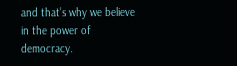and that’s why we believe in the power of democracy.